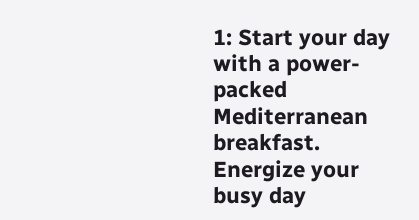1: Start your day with a power-packed Mediterranean breakfast. Energize your busy day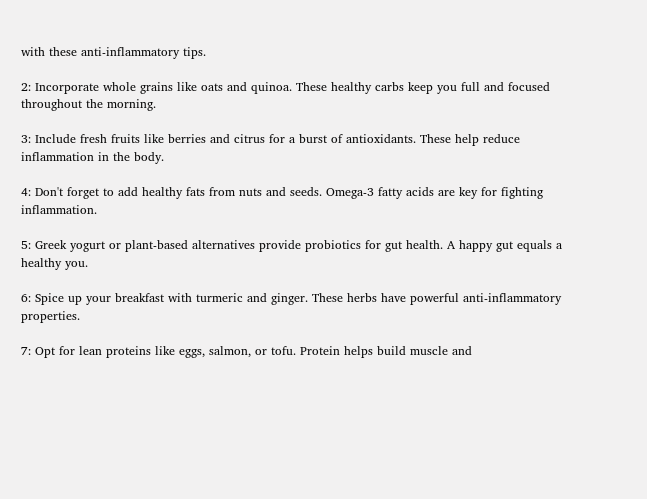with these anti-inflammatory tips.

2: Incorporate whole grains like oats and quinoa. These healthy carbs keep you full and focused throughout the morning.

3: Include fresh fruits like berries and citrus for a burst of antioxidants. These help reduce inflammation in the body.

4: Don't forget to add healthy fats from nuts and seeds. Omega-3 fatty acids are key for fighting inflammation.

5: Greek yogurt or plant-based alternatives provide probiotics for gut health. A happy gut equals a healthy you.

6: Spice up your breakfast with turmeric and ginger. These herbs have powerful anti-inflammatory properties.

7: Opt for lean proteins like eggs, salmon, or tofu. Protein helps build muscle and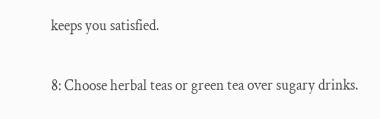keeps you satisfied.

8: Choose herbal teas or green tea over sugary drinks.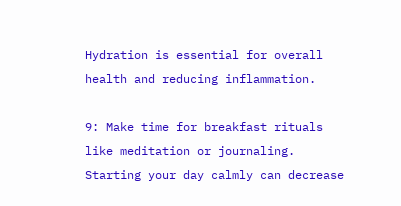Hydration is essential for overall health and reducing inflammation.

9: Make time for breakfast rituals like meditation or journaling. Starting your day calmly can decrease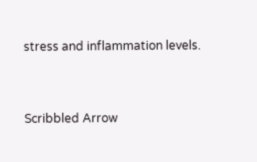stress and inflammation levels.


Scribbled Arrow